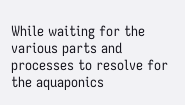While waiting for the various parts and processes to resolve for the aquaponics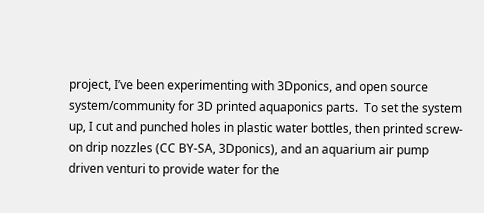project, I’ve been experimenting with 3Dponics, and open source system/community for 3D printed aquaponics parts.  To set the system up, I cut and punched holes in plastic water bottles, then printed screw-on drip nozzles (CC BY-SA, 3Dponics), and an aquarium air pump driven venturi to provide water for the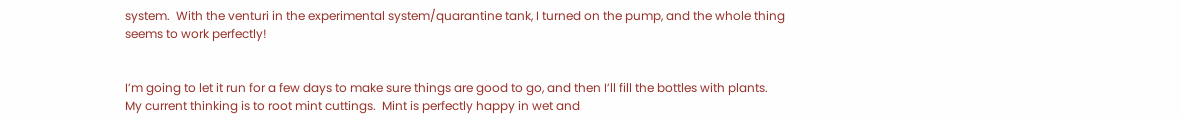system.  With the venturi in the experimental system/quarantine tank, I turned on the pump, and the whole thing seems to work perfectly!


I’m going to let it run for a few days to make sure things are good to go, and then I’ll fill the bottles with plants.  My current thinking is to root mint cuttings.  Mint is perfectly happy in wet and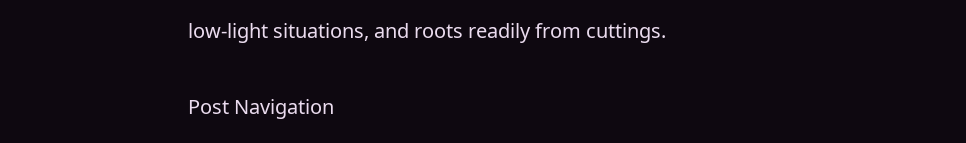low-light situations, and roots readily from cuttings.

Post Navigation